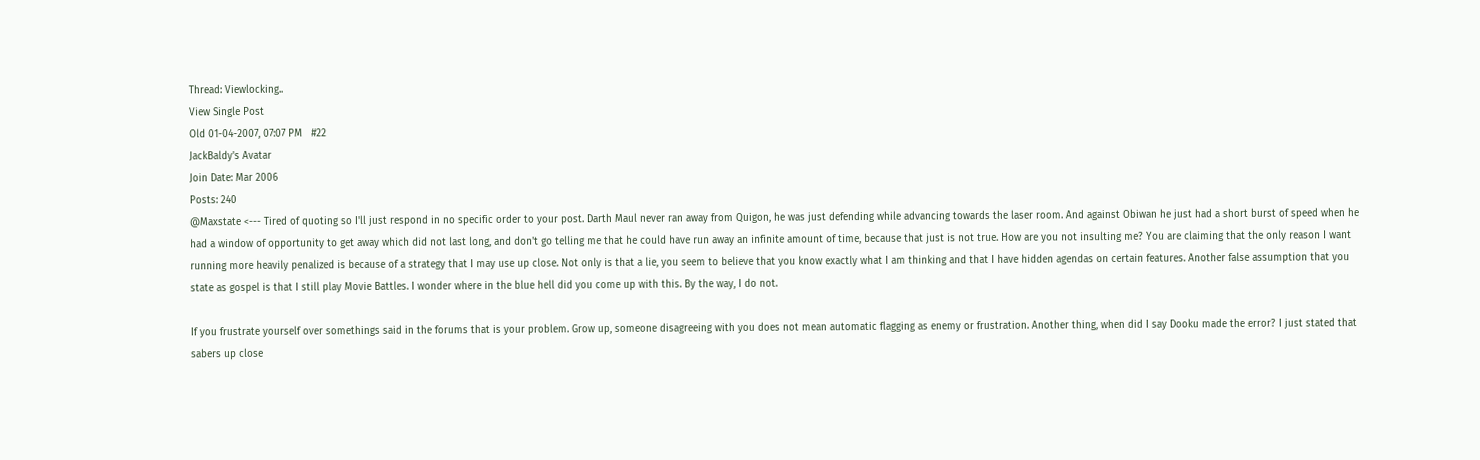Thread: Viewlocking..
View Single Post
Old 01-04-2007, 07:07 PM   #22
JackBaldy's Avatar
Join Date: Mar 2006
Posts: 240
@Maxstate <--- Tired of quoting so I'll just respond in no specific order to your post. Darth Maul never ran away from Quigon, he was just defending while advancing towards the laser room. And against Obiwan he just had a short burst of speed when he had a window of opportunity to get away which did not last long, and don't go telling me that he could have run away an infinite amount of time, because that just is not true. How are you not insulting me? You are claiming that the only reason I want running more heavily penalized is because of a strategy that I may use up close. Not only is that a lie, you seem to believe that you know exactly what I am thinking and that I have hidden agendas on certain features. Another false assumption that you state as gospel is that I still play Movie Battles. I wonder where in the blue hell did you come up with this. By the way, I do not.

If you frustrate yourself over somethings said in the forums that is your problem. Grow up, someone disagreeing with you does not mean automatic flagging as enemy or frustration. Another thing, when did I say Dooku made the error? I just stated that sabers up close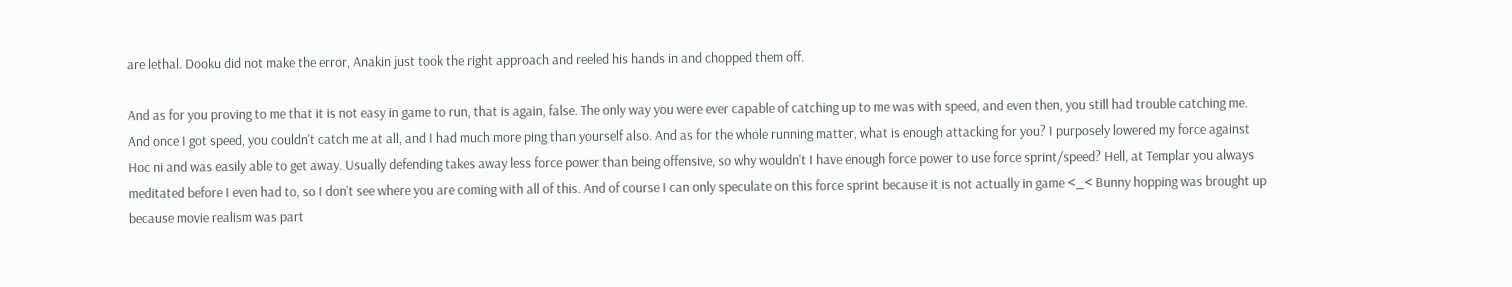are lethal. Dooku did not make the error, Anakin just took the right approach and reeled his hands in and chopped them off.

And as for you proving to me that it is not easy in game to run, that is again, false. The only way you were ever capable of catching up to me was with speed, and even then, you still had trouble catching me. And once I got speed, you couldn't catch me at all, and I had much more ping than yourself also. And as for the whole running matter, what is enough attacking for you? I purposely lowered my force against Hoc ni and was easily able to get away. Usually defending takes away less force power than being offensive, so why wouldn't I have enough force power to use force sprint/speed? Hell, at Templar you always meditated before I even had to, so I don't see where you are coming with all of this. And of course I can only speculate on this force sprint because it is not actually in game <_< Bunny hopping was brought up because movie realism was part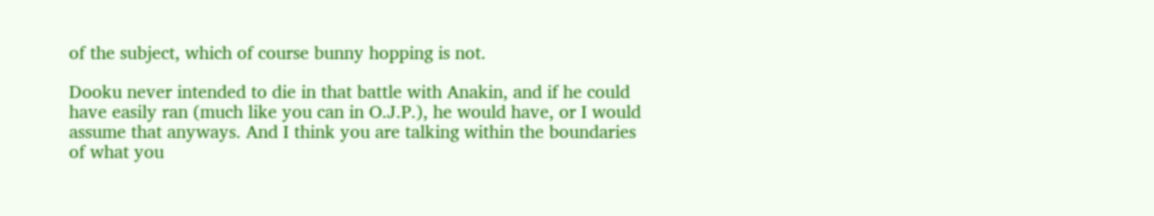of the subject, which of course bunny hopping is not.

Dooku never intended to die in that battle with Anakin, and if he could have easily ran (much like you can in O.J.P.), he would have, or I would assume that anyways. And I think you are talking within the boundaries of what you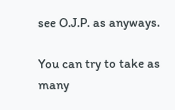see O.J.P. as anyways.

You can try to take as many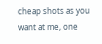cheap shots as you want at me, one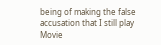being of making the false accusation that I still play Movie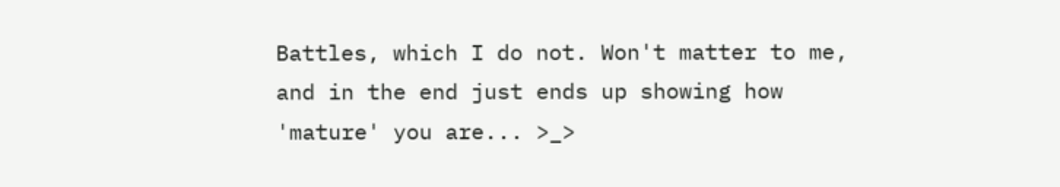Battles, which I do not. Won't matter to me, and in the end just ends up showing how 'mature' you are... >_>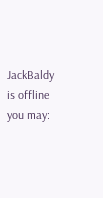JackBaldy is offline   you may: